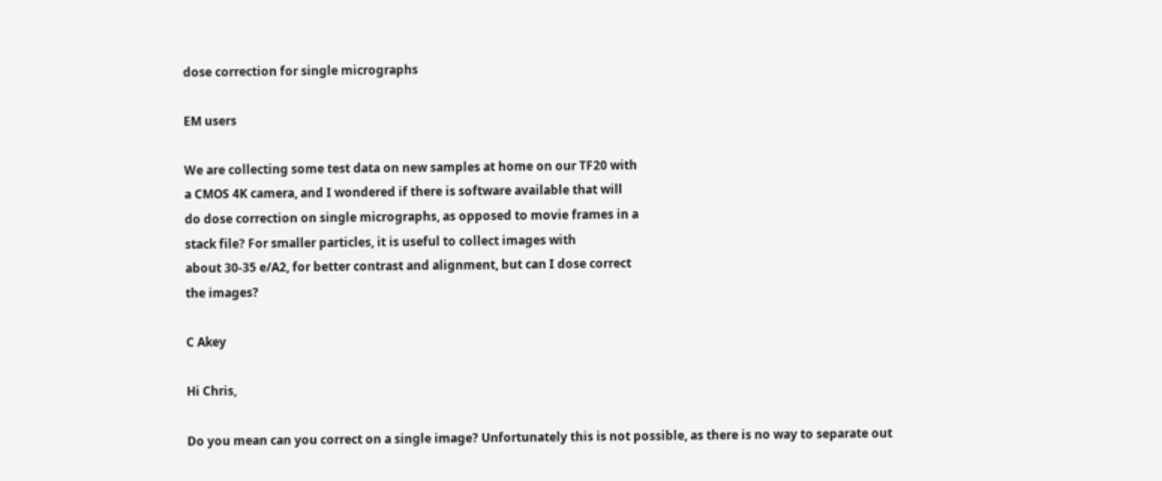dose correction for single micrographs

EM users

We are collecting some test data on new samples at home on our TF20 with
a CMOS 4K camera, and I wondered if there is software available that will
do dose correction on single micrographs, as opposed to movie frames in a
stack file? For smaller particles, it is useful to collect images with
about 30-35 e/A2, for better contrast and alignment, but can I dose correct
the images?

C Akey

Hi Chris,

Do you mean can you correct on a single image? Unfortunately this is not possible, as there is no way to separate out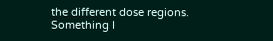the different dose regions. Something I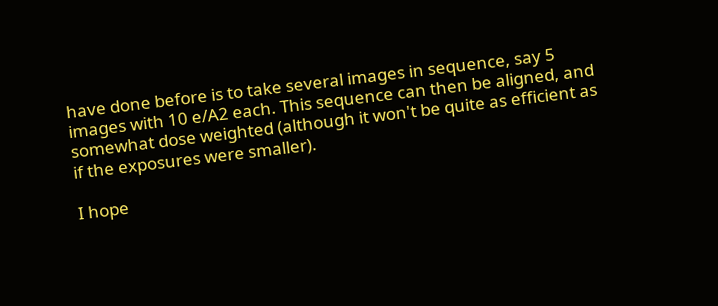have done before is to take several images in sequence, say 5 images with 10 e/A2 each. This sequence can then be aligned, and somewhat dose weighted (although it won't be quite as efficient as if the exposures were smaller).

I hope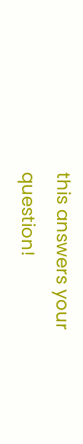this answers your question!